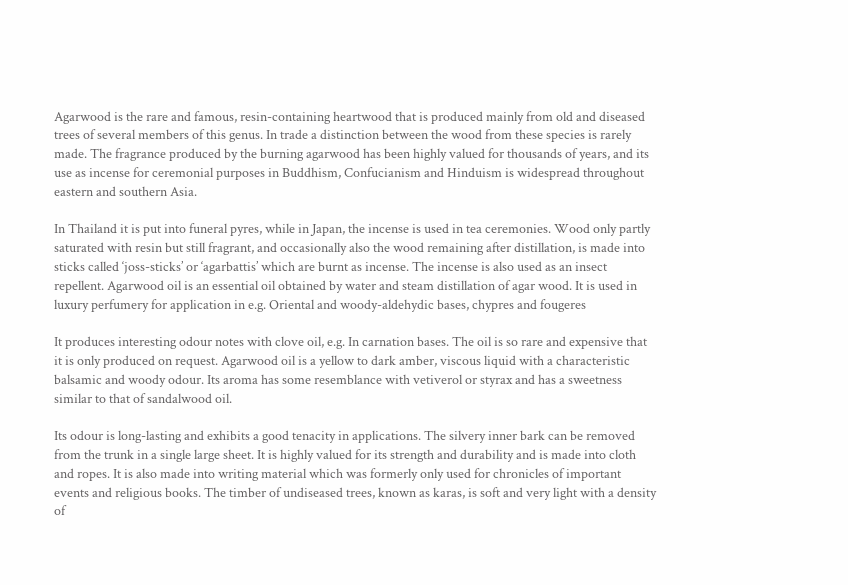Agarwood is the rare and famous, resin-containing heartwood that is produced mainly from old and diseased trees of several members of this genus. In trade a distinction between the wood from these species is rarely made. The fragrance produced by the burning agarwood has been highly valued for thousands of years, and its use as incense for ceremonial purposes in Buddhism, Confucianism and Hinduism is widespread throughout eastern and southern Asia.

In Thailand it is put into funeral pyres, while in Japan, the incense is used in tea ceremonies. Wood only partly saturated with resin but still fragrant, and occasionally also the wood remaining after distillation, is made into sticks called ‘joss-sticks’ or ‘agarbattis’ which are burnt as incense. The incense is also used as an insect repellent. Agarwood oil is an essential oil obtained by water and steam distillation of agar wood. It is used in luxury perfumery for application in e.g. Oriental and woody-aldehydic bases, chypres and fougeres

It produces interesting odour notes with clove oil, e.g. In carnation bases. The oil is so rare and expensive that it is only produced on request. Agarwood oil is a yellow to dark amber, viscous liquid with a characteristic balsamic and woody odour. Its aroma has some resemblance with vetiverol or styrax and has a sweetness similar to that of sandalwood oil.

Its odour is long-lasting and exhibits a good tenacity in applications. The silvery inner bark can be removed from the trunk in a single large sheet. It is highly valued for its strength and durability and is made into cloth and ropes. It is also made into writing material which was formerly only used for chronicles of important events and religious books. The timber of undiseased trees, known as karas, is soft and very light with a density of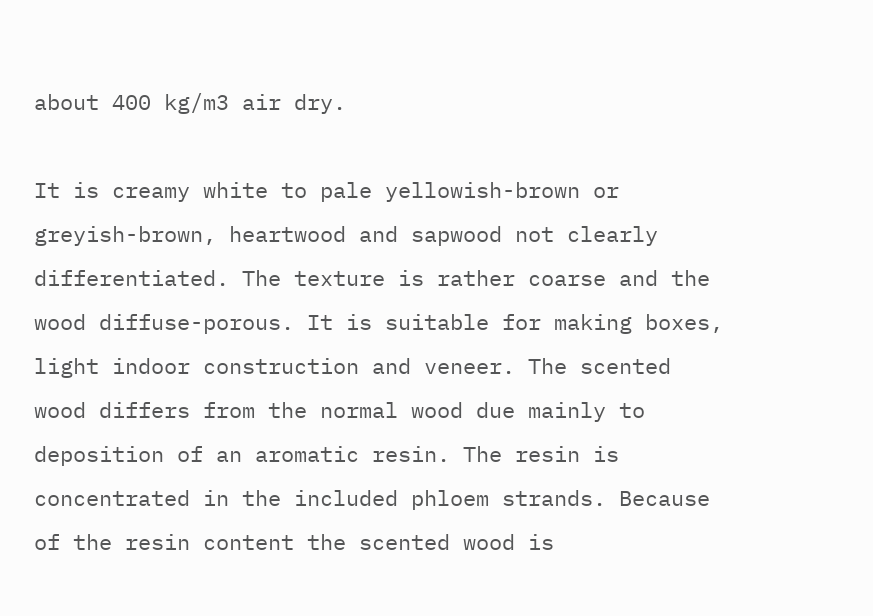about 400 kg/m3 air dry.

It is creamy white to pale yellowish-brown or greyish-brown, heartwood and sapwood not clearly differentiated. The texture is rather coarse and the wood diffuse-porous. It is suitable for making boxes, light indoor construction and veneer. The scented wood differs from the normal wood due mainly to deposition of an aromatic resin. The resin is concentrated in the included phloem strands. Because of the resin content the scented wood is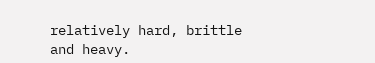relatively hard, brittle and heavy.